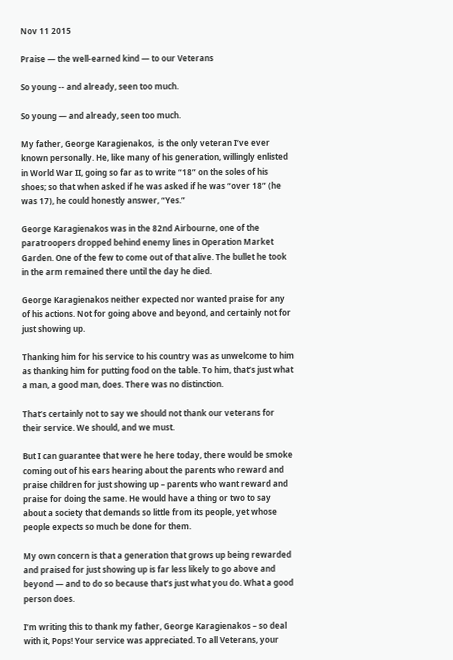Nov 11 2015

Praise — the well-earned kind — to our Veterans

So young -- and already, seen too much.

So young — and already, seen too much.

My father, George Karagienakos,  is the only veteran I’ve ever known personally. He, like many of his generation, willingly enlisted in World War II, going so far as to write “18” on the soles of his shoes; so that when asked if he was asked if he was “over 18” (he was 17), he could honestly answer, “Yes.”

George Karagienakos was in the 82nd Airbourne, one of the paratroopers dropped behind enemy lines in Operation Market Garden. One of the few to come out of that alive. The bullet he took in the arm remained there until the day he died.

George Karagienakos neither expected nor wanted praise for any of his actions. Not for going above and beyond, and certainly not for just showing up.

Thanking him for his service to his country was as unwelcome to him as thanking him for putting food on the table. To him, that’s just what a man, a good man, does. There was no distinction.

That’s certainly not to say we should not thank our veterans for their service. We should, and we must.

But I can guarantee that were he here today, there would be smoke coming out of his ears hearing about the parents who reward and praise children for just showing up – parents who want reward and praise for doing the same. He would have a thing or two to say about a society that demands so little from its people, yet whose people expects so much be done for them.

My own concern is that a generation that grows up being rewarded and praised for just showing up is far less likely to go above and beyond — and to do so because that’s just what you do. What a good person does.

I’m writing this to thank my father, George Karagienakos – so deal with it, Pops! Your service was appreciated. To all Veterans, your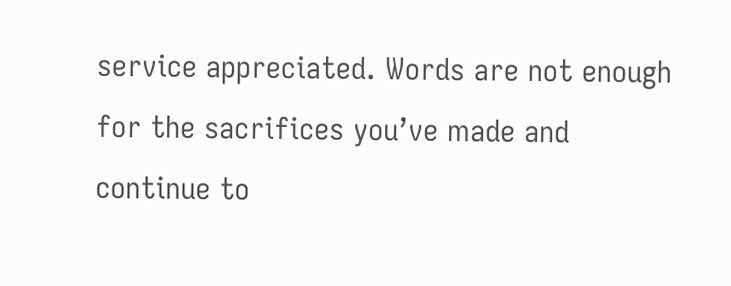service appreciated. Words are not enough for the sacrifices you’ve made and continue to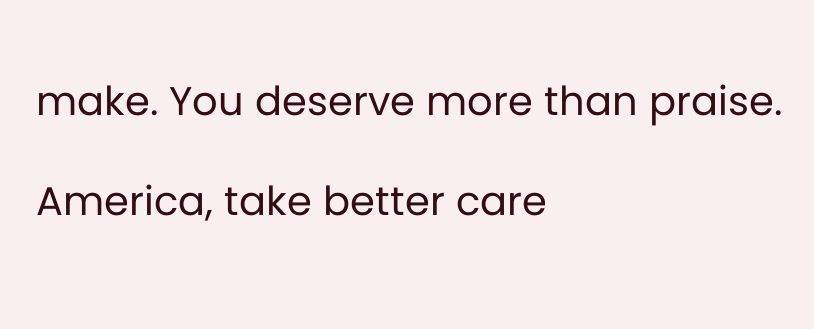make. You deserve more than praise.

America, take better care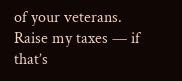of your veterans. Raise my taxes — if that’s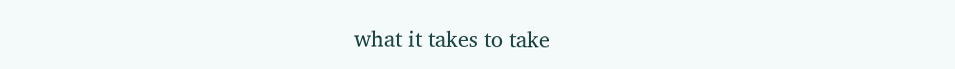what it takes to take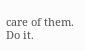care of them. Do it.